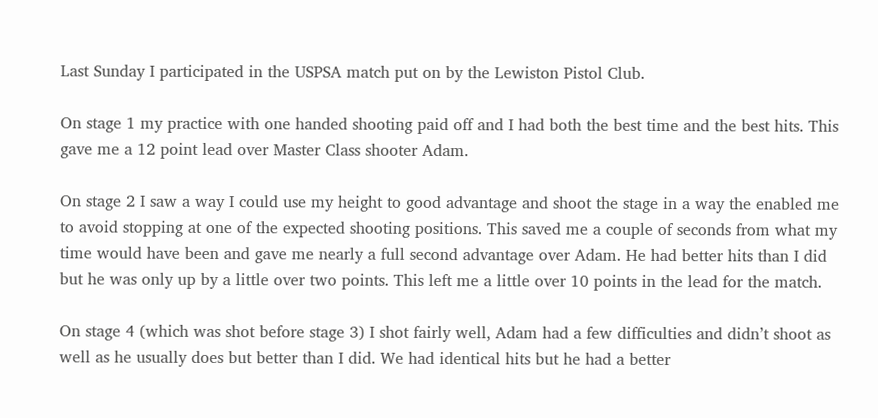Last Sunday I participated in the USPSA match put on by the Lewiston Pistol Club.

On stage 1 my practice with one handed shooting paid off and I had both the best time and the best hits. This gave me a 12 point lead over Master Class shooter Adam.

On stage 2 I saw a way I could use my height to good advantage and shoot the stage in a way the enabled me to avoid stopping at one of the expected shooting positions. This saved me a couple of seconds from what my time would have been and gave me nearly a full second advantage over Adam. He had better hits than I did but he was only up by a little over two points. This left me a little over 10 points in the lead for the match.

On stage 4 (which was shot before stage 3) I shot fairly well, Adam had a few difficulties and didn’t shoot as well as he usually does but better than I did. We had identical hits but he had a better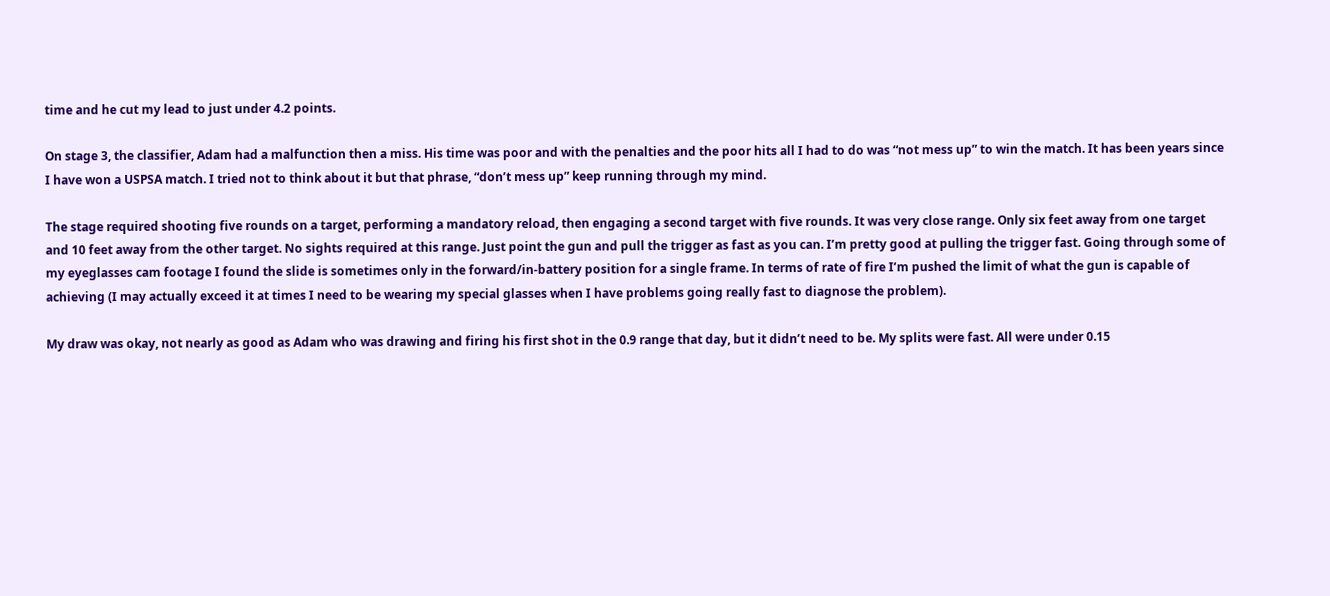time and he cut my lead to just under 4.2 points.

On stage 3, the classifier, Adam had a malfunction then a miss. His time was poor and with the penalties and the poor hits all I had to do was “not mess up” to win the match. It has been years since I have won a USPSA match. I tried not to think about it but that phrase, “don’t mess up” keep running through my mind.

The stage required shooting five rounds on a target, performing a mandatory reload, then engaging a second target with five rounds. It was very close range. Only six feet away from one target and 10 feet away from the other target. No sights required at this range. Just point the gun and pull the trigger as fast as you can. I’m pretty good at pulling the trigger fast. Going through some of my eyeglasses cam footage I found the slide is sometimes only in the forward/in-battery position for a single frame. In terms of rate of fire I’m pushed the limit of what the gun is capable of achieving (I may actually exceed it at times I need to be wearing my special glasses when I have problems going really fast to diagnose the problem).

My draw was okay, not nearly as good as Adam who was drawing and firing his first shot in the 0.9 range that day, but it didn’t need to be. My splits were fast. All were under 0.15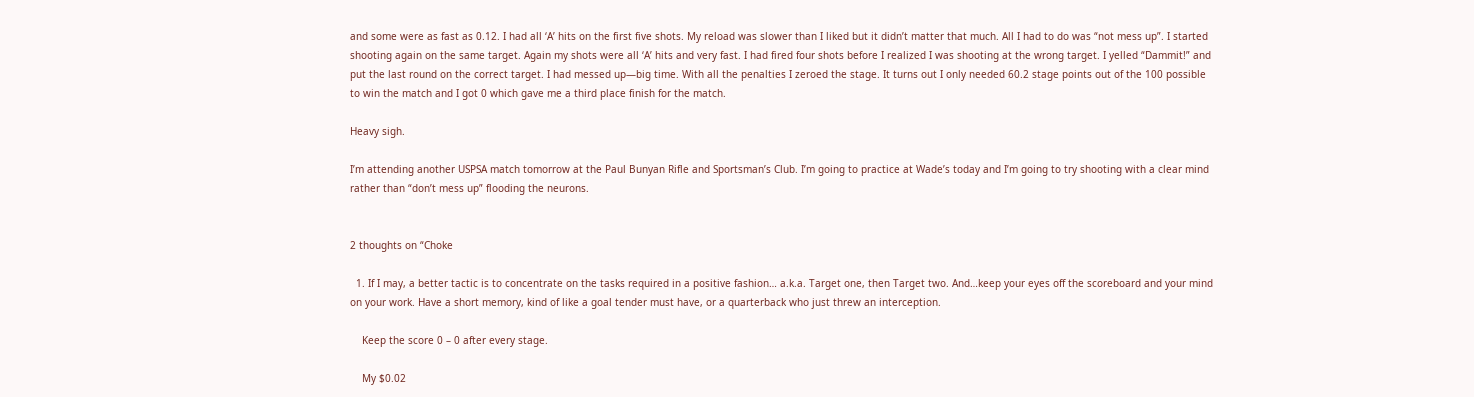and some were as fast as 0.12. I had all ‘A’ hits on the first five shots. My reload was slower than I liked but it didn’t matter that much. All I had to do was “not mess up”. I started shooting again on the same target. Again my shots were all ‘A’ hits and very fast. I had fired four shots before I realized I was shooting at the wrong target. I yelled “Dammit!” and put the last round on the correct target. I had messed up—big time. With all the penalties I zeroed the stage. It turns out I only needed 60.2 stage points out of the 100 possible to win the match and I got 0 which gave me a third place finish for the match.

Heavy sigh.

I’m attending another USPSA match tomorrow at the Paul Bunyan Rifle and Sportsman’s Club. I’m going to practice at Wade’s today and I’m going to try shooting with a clear mind rather than “don’t mess up” flooding the neurons.


2 thoughts on “Choke

  1. If I may, a better tactic is to concentrate on the tasks required in a positive fashion… a.k.a. Target one, then Target two. And…keep your eyes off the scoreboard and your mind on your work. Have a short memory, kind of like a goal tender must have, or a quarterback who just threw an interception.

    Keep the score 0 – 0 after every stage.

    My $0.02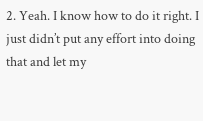2. Yeah. I know how to do it right. I just didn’t put any effort into doing that and let my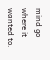mind go where it wanted to.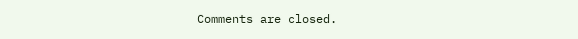Comments are closed.